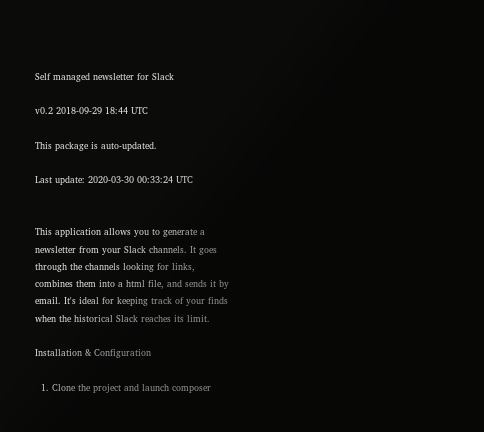Self managed newsletter for Slack

v0.2 2018-09-29 18:44 UTC

This package is auto-updated.

Last update: 2020-03-30 00:33:24 UTC


This application allows you to generate a newsletter from your Slack channels. It goes through the channels looking for links, combines them into a html file, and sends it by email. It's ideal for keeping track of your finds when the historical Slack reaches its limit.

Installation & Configuration

  1. Clone the project and launch composer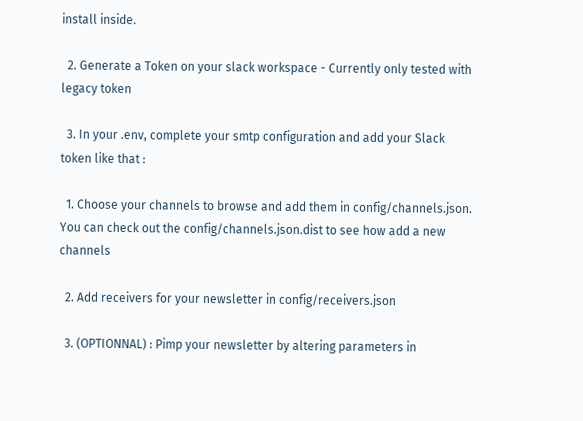install inside.

  2. Generate a Token on your slack workspace - Currently only tested with legacy token

  3. In your .env, complete your smtp configuration and add your Slack token like that :

  1. Choose your channels to browse and add them in config/channels.json. You can check out the config/channels.json.dist to see how add a new channels

  2. Add receivers for your newsletter in config/receivers.json

  3. (OPTIONNAL) : Pimp your newsletter by altering parameters in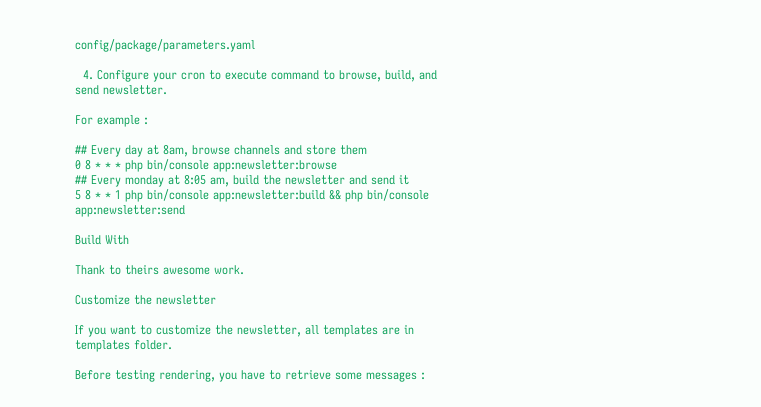config/package/parameters.yaml

  4. Configure your cron to execute command to browse, build, and send newsletter.

For example :

## Every day at 8am, browse channels and store them
0 8 * * * php bin/console app:newsletter:browse
## Every monday at 8:05 am, build the newsletter and send it
5 8 * * 1 php bin/console app:newsletter:build && php bin/console app:newsletter:send

Build With

Thank to theirs awesome work.

Customize the newsletter

If you want to customize the newsletter, all templates are in templates folder.

Before testing rendering, you have to retrieve some messages :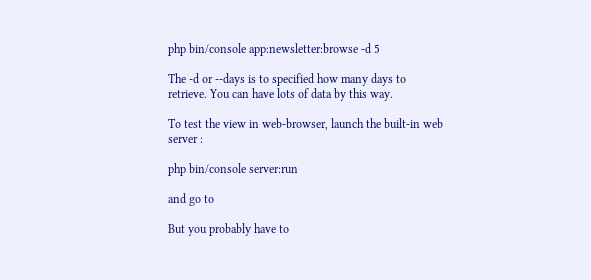php bin/console app:newsletter:browse -d 5

The -d or --days is to specified how many days to retrieve. You can have lots of data by this way.

To test the view in web-browser, launch the built-in web server :

php bin/console server:run

and go to

But you probably have to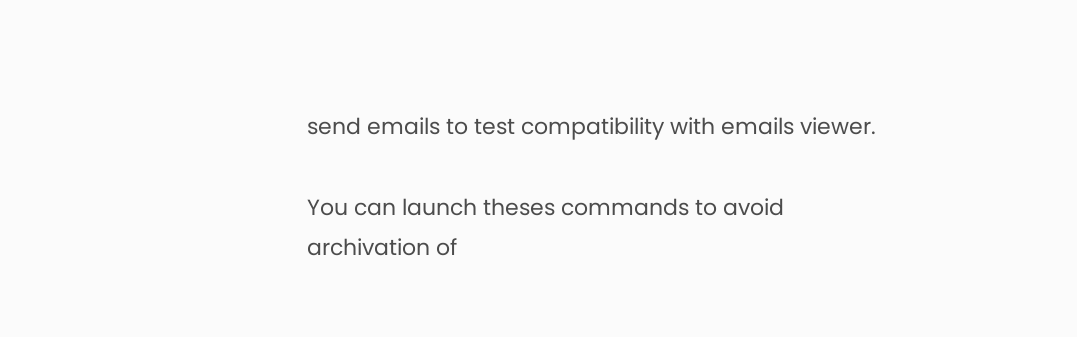send emails to test compatibility with emails viewer.

You can launch theses commands to avoid archivation of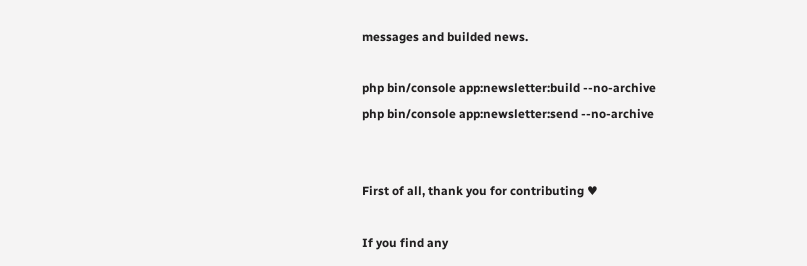messages and builded news.

php bin/console app:newsletter:build --no-archive
php bin/console app:newsletter:send --no-archive


First of all, thank you for contributing ♥

If you find any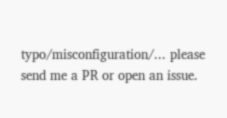typo/misconfiguration/... please send me a PR or open an issue.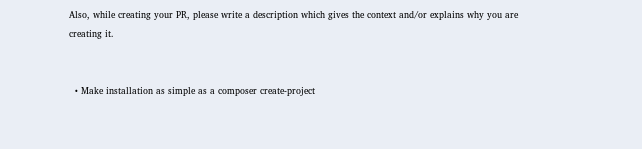Also, while creating your PR, please write a description which gives the context and/or explains why you are creating it.


  • Make installation as simple as a composer create-project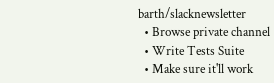barth/slacknewsletter
  • Browse private channel
  • Write Tests Suite
  • Make sure it'll work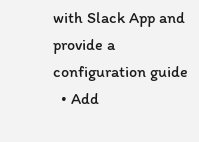with Slack App and provide a configuration guide
  • Add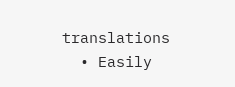translations
  • Easily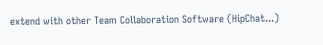extend with other Team Collaboration Software (HipChat...)